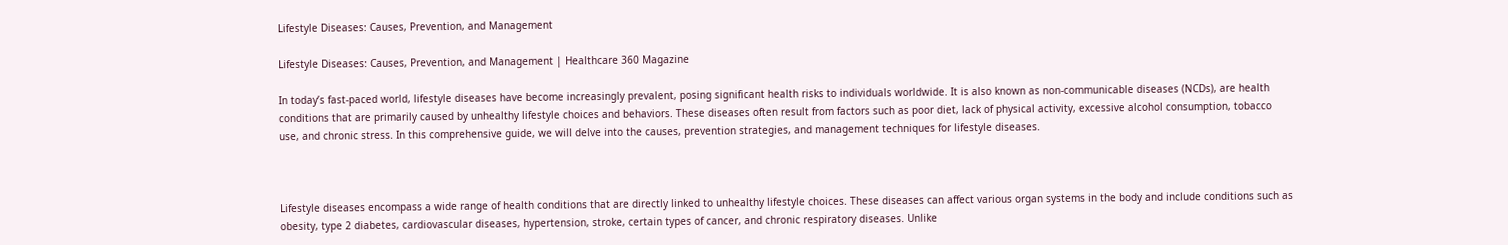Lifestyle Diseases: Causes, Prevention, and Management

Lifestyle Diseases: Causes, Prevention, and Management | Healthcare 360 Magazine

In today’s fast-paced world, lifestyle diseases have become increasingly prevalent, posing significant health risks to individuals worldwide. It is also known as non-communicable diseases (NCDs), are health conditions that are primarily caused by unhealthy lifestyle choices and behaviors. These diseases often result from factors such as poor diet, lack of physical activity, excessive alcohol consumption, tobacco use, and chronic stress. In this comprehensive guide, we will delve into the causes, prevention strategies, and management techniques for lifestyle diseases.



Lifestyle diseases encompass a wide range of health conditions that are directly linked to unhealthy lifestyle choices. These diseases can affect various organ systems in the body and include conditions such as obesity, type 2 diabetes, cardiovascular diseases, hypertension, stroke, certain types of cancer, and chronic respiratory diseases. Unlike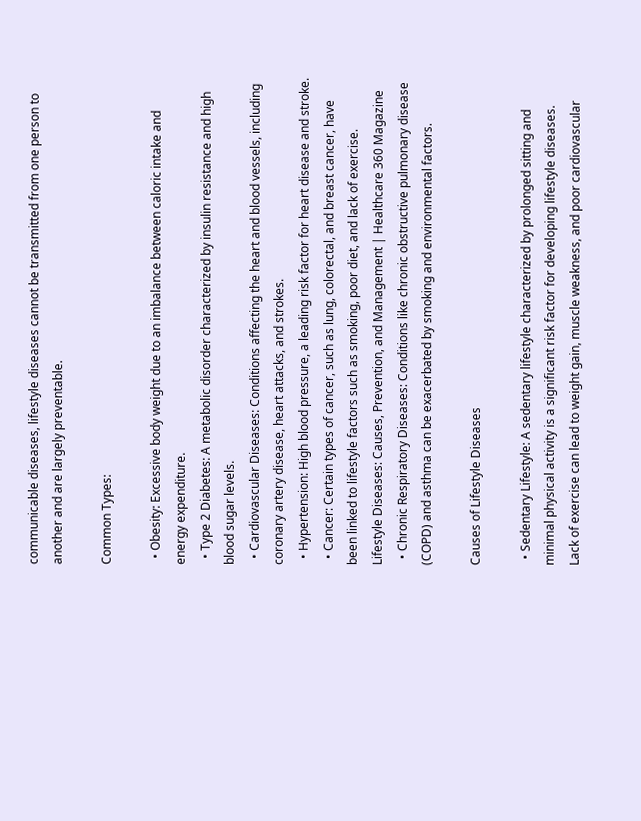communicable diseases, lifestyle diseases cannot be transmitted from one person to another and are largely preventable.

Common Types:

  • Obesity: Excessive body weight due to an imbalance between caloric intake and energy expenditure.
  • Type 2 Diabetes: A metabolic disorder characterized by insulin resistance and high blood sugar levels.
  • Cardiovascular Diseases: Conditions affecting the heart and blood vessels, including coronary artery disease, heart attacks, and strokes.
  • Hypertension: High blood pressure, a leading risk factor for heart disease and stroke.
  • Cancer: Certain types of cancer, such as lung, colorectal, and breast cancer, have been linked to lifestyle factors such as smoking, poor diet, and lack of exercise.
Lifestyle Diseases: Causes, Prevention, and Management | Healthcare 360 Magazine
  • Chronic Respiratory Diseases: Conditions like chronic obstructive pulmonary disease (COPD) and asthma can be exacerbated by smoking and environmental factors.

Causes of Lifestyle Diseases

  • Sedentary Lifestyle: A sedentary lifestyle characterized by prolonged sitting and minimal physical activity is a significant risk factor for developing lifestyle diseases. Lack of exercise can lead to weight gain, muscle weakness, and poor cardiovascular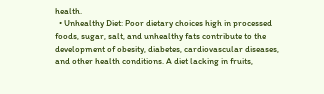health.
  • Unhealthy Diet: Poor dietary choices high in processed foods, sugar, salt, and unhealthy fats contribute to the development of obesity, diabetes, cardiovascular diseases, and other health conditions. A diet lacking in fruits,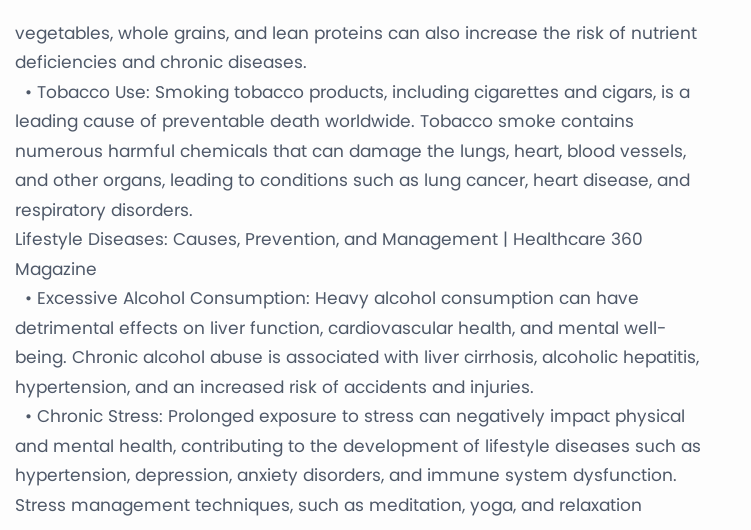vegetables, whole grains, and lean proteins can also increase the risk of nutrient deficiencies and chronic diseases.
  • Tobacco Use: Smoking tobacco products, including cigarettes and cigars, is a leading cause of preventable death worldwide. Tobacco smoke contains numerous harmful chemicals that can damage the lungs, heart, blood vessels, and other organs, leading to conditions such as lung cancer, heart disease, and respiratory disorders.
Lifestyle Diseases: Causes, Prevention, and Management | Healthcare 360 Magazine
  • Excessive Alcohol Consumption: Heavy alcohol consumption can have detrimental effects on liver function, cardiovascular health, and mental well-being. Chronic alcohol abuse is associated with liver cirrhosis, alcoholic hepatitis, hypertension, and an increased risk of accidents and injuries.
  • Chronic Stress: Prolonged exposure to stress can negatively impact physical and mental health, contributing to the development of lifestyle diseases such as hypertension, depression, anxiety disorders, and immune system dysfunction. Stress management techniques, such as meditation, yoga, and relaxation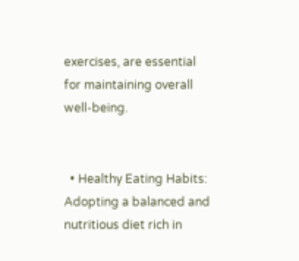exercises, are essential for maintaining overall well-being.


  • Healthy Eating Habits: Adopting a balanced and nutritious diet rich in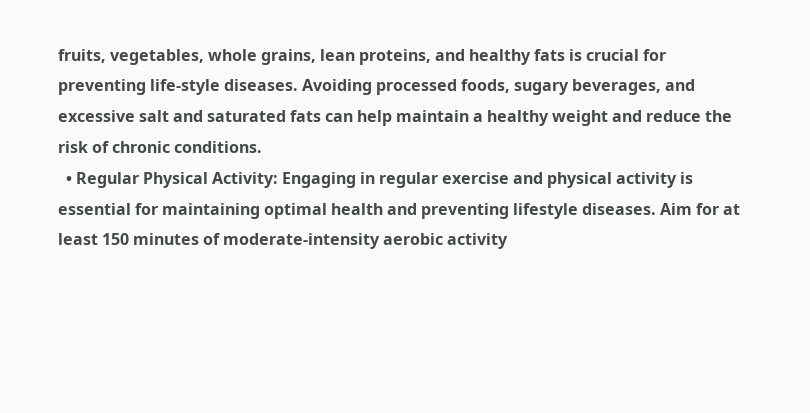fruits, vegetables, whole grains, lean proteins, and healthy fats is crucial for preventing life-style diseases. Avoiding processed foods, sugary beverages, and excessive salt and saturated fats can help maintain a healthy weight and reduce the risk of chronic conditions.
  • Regular Physical Activity: Engaging in regular exercise and physical activity is essential for maintaining optimal health and preventing lifestyle diseases. Aim for at least 150 minutes of moderate-intensity aerobic activity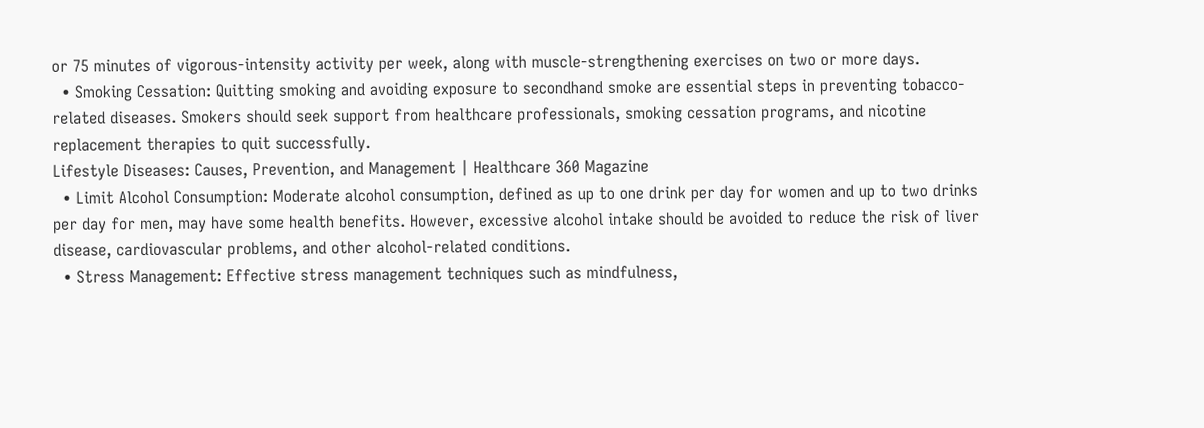or 75 minutes of vigorous-intensity activity per week, along with muscle-strengthening exercises on two or more days.
  • Smoking Cessation: Quitting smoking and avoiding exposure to secondhand smoke are essential steps in preventing tobacco-related diseases. Smokers should seek support from healthcare professionals, smoking cessation programs, and nicotine replacement therapies to quit successfully.
Lifestyle Diseases: Causes, Prevention, and Management | Healthcare 360 Magazine
  • Limit Alcohol Consumption: Moderate alcohol consumption, defined as up to one drink per day for women and up to two drinks per day for men, may have some health benefits. However, excessive alcohol intake should be avoided to reduce the risk of liver disease, cardiovascular problems, and other alcohol-related conditions.
  • Stress Management: Effective stress management techniques such as mindfulness,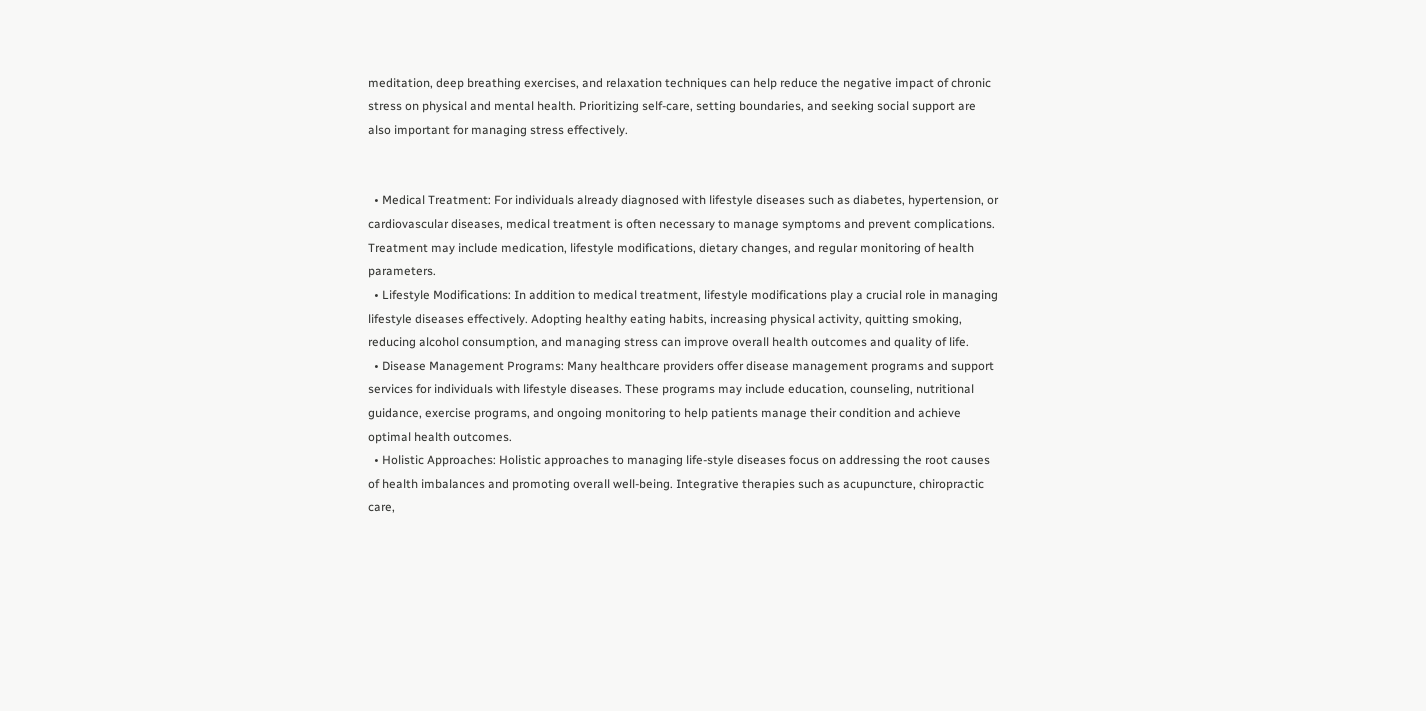meditation, deep breathing exercises, and relaxation techniques can help reduce the negative impact of chronic stress on physical and mental health. Prioritizing self-care, setting boundaries, and seeking social support are also important for managing stress effectively.


  • Medical Treatment: For individuals already diagnosed with lifestyle diseases such as diabetes, hypertension, or cardiovascular diseases, medical treatment is often necessary to manage symptoms and prevent complications. Treatment may include medication, lifestyle modifications, dietary changes, and regular monitoring of health parameters.
  • Lifestyle Modifications: In addition to medical treatment, lifestyle modifications play a crucial role in managing lifestyle diseases effectively. Adopting healthy eating habits, increasing physical activity, quitting smoking, reducing alcohol consumption, and managing stress can improve overall health outcomes and quality of life.
  • Disease Management Programs: Many healthcare providers offer disease management programs and support services for individuals with lifestyle diseases. These programs may include education, counseling, nutritional guidance, exercise programs, and ongoing monitoring to help patients manage their condition and achieve optimal health outcomes.
  • Holistic Approaches: Holistic approaches to managing life-style diseases focus on addressing the root causes of health imbalances and promoting overall well-being. Integrative therapies such as acupuncture, chiropractic care,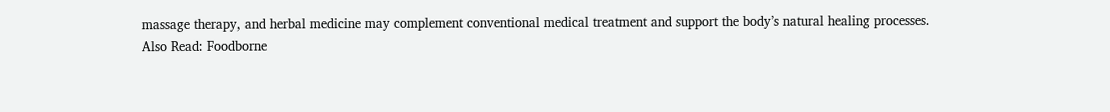massage therapy, and herbal medicine may complement conventional medical treatment and support the body’s natural healing processes.
Also Read: Foodborne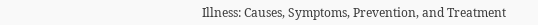Illness: Causes, Symptoms, Prevention, and Treatment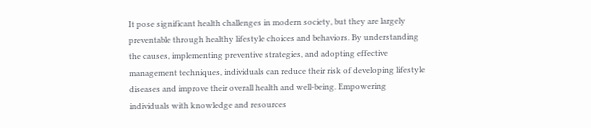It pose significant health challenges in modern society, but they are largely preventable through healthy lifestyle choices and behaviors. By understanding the causes, implementing preventive strategies, and adopting effective management techniques, individuals can reduce their risk of developing lifestyle diseases and improve their overall health and well-being. Empowering individuals with knowledge and resources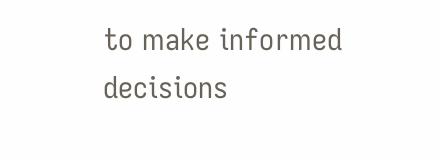to make informed decisions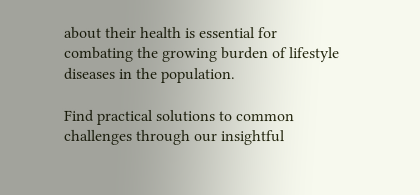about their health is essential for combating the growing burden of lifestyle diseases in the population.

Find practical solutions to common challenges through our insightful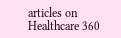articles on Healthcare 360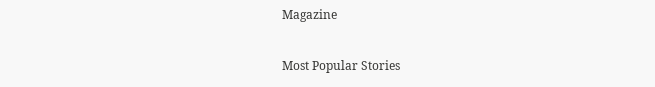Magazine

Most Popular Stories